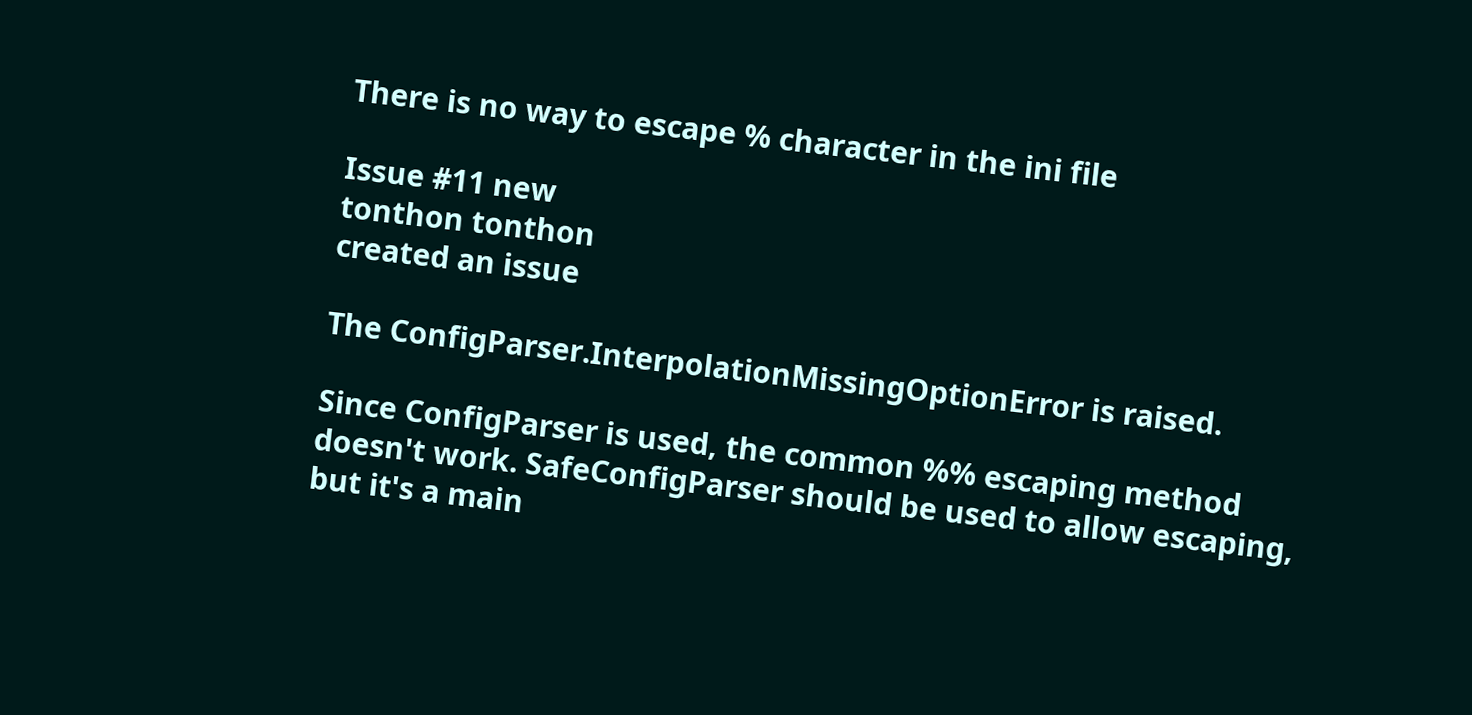There is no way to escape % character in the ini file

Issue #11 new
tonthon tonthon
created an issue

The ConfigParser.InterpolationMissingOptionError is raised.

Since ConfigParser is used, the common %% escaping method doesn't work. SafeConfigParser should be used to allow escaping, but it's a main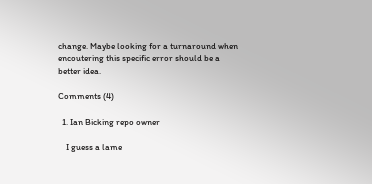change. Maybe looking for a turnaround when encoutering this specific error should be a better idea.

Comments (4)

  1. Ian Bicking repo owner

    I guess a lame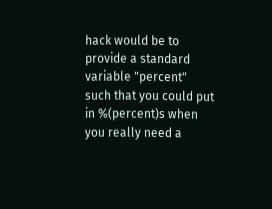hack would be to provide a standard variable "percent" such that you could put in %(percent)s when you really need a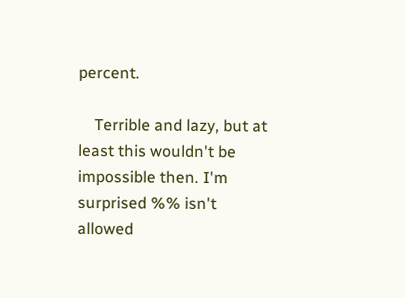percent.

    Terrible and lazy, but at least this wouldn't be impossible then. I'm surprised %% isn't allowed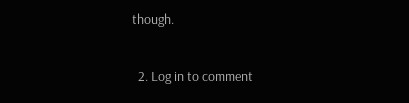though.

  2. Log in to comment